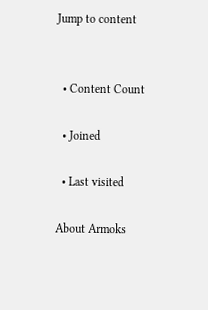Jump to content


  • Content Count

  • Joined

  • Last visited

About Armoks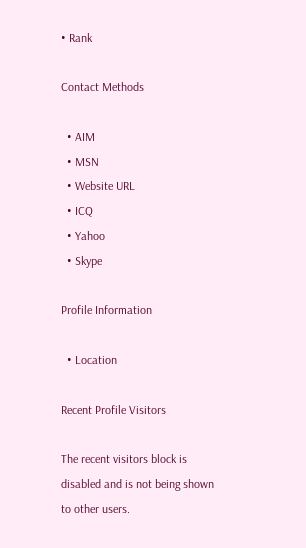• Rank

Contact Methods

  • AIM
  • MSN
  • Website URL
  • ICQ
  • Yahoo
  • Skype

Profile Information

  • Location

Recent Profile Visitors

The recent visitors block is disabled and is not being shown to other users.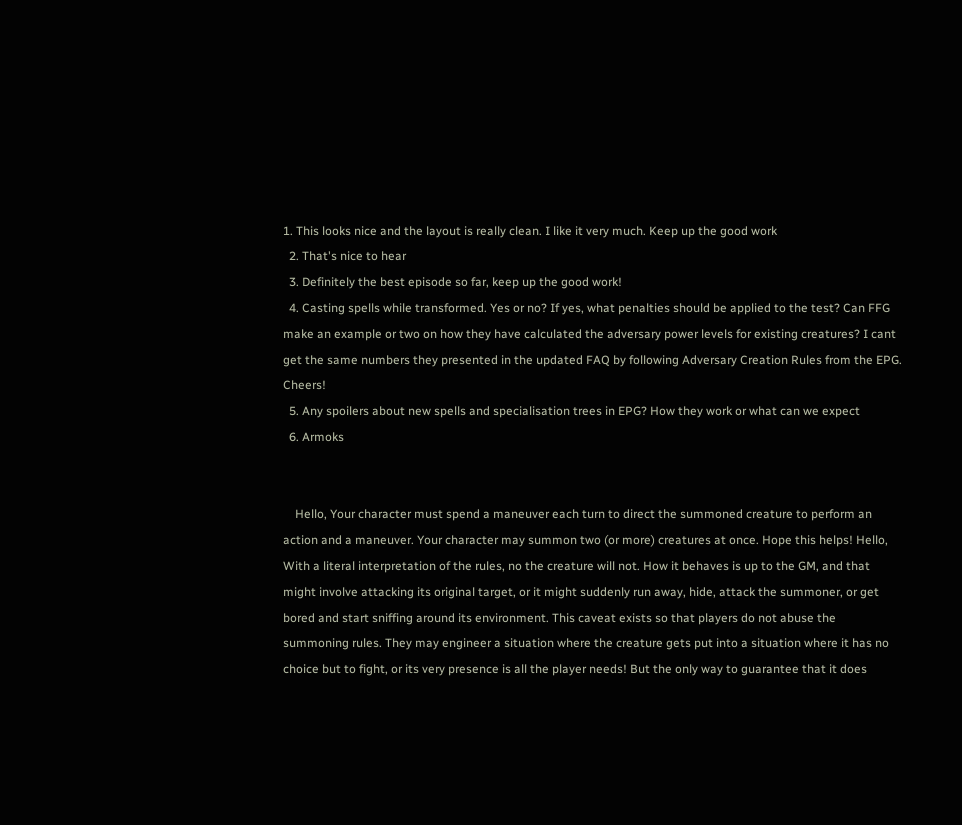1. This looks nice and the layout is really clean. I like it very much. Keep up the good work
  2. That's nice to hear
  3. Definitely the best episode so far, keep up the good work!
  4. Casting spells while transformed. Yes or no? If yes, what penalties should be applied to the test? Can FFG make an example or two on how they have calculated the adversary power levels for existing creatures? I cant get the same numbers they presented in the updated FAQ by following Adversary Creation Rules from the EPG. Cheers!
  5. Any spoilers about new spells and specialisation trees in EPG? How they work or what can we expect
  6. Armoks


    Hello, Your character must spend a maneuver each turn to direct the summoned creature to perform an action and a maneuver. Your character may summon two (or more) creatures at once. Hope this helps! Hello, With a literal interpretation of the rules, no the creature will not. How it behaves is up to the GM, and that might involve attacking its original target, or it might suddenly run away, hide, attack the summoner, or get bored and start sniffing around its environment. This caveat exists so that players do not abuse the summoning rules. They may engineer a situation where the creature gets put into a situation where it has no choice but to fight, or its very presence is all the player needs! But the only way to guarantee that it does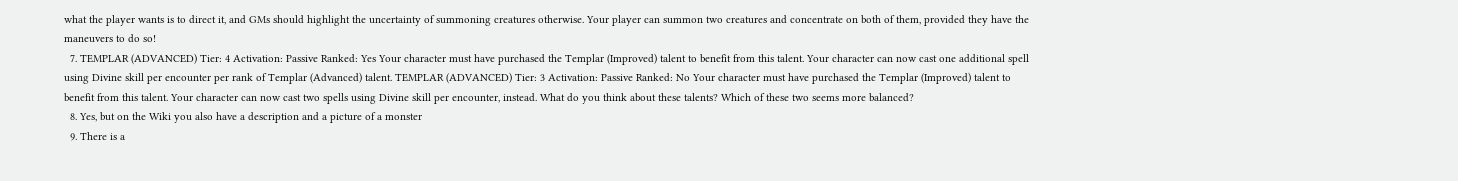what the player wants is to direct it, and GMs should highlight the uncertainty of summoning creatures otherwise. Your player can summon two creatures and concentrate on both of them, provided they have the maneuvers to do so!
  7. TEMPLAR (ADVANCED) Tier: 4 Activation: Passive Ranked: Yes Your character must have purchased the Templar (Improved) talent to benefit from this talent. Your character can now cast one additional spell using Divine skill per encounter per rank of Templar (Advanced) talent. TEMPLAR (ADVANCED) Tier: 3 Activation: Passive Ranked: No Your character must have purchased the Templar (Improved) talent to benefit from this talent. Your character can now cast two spells using Divine skill per encounter, instead. What do you think about these talents? Which of these two seems more balanced?
  8. Yes, but on the Wiki you also have a description and a picture of a monster
  9. There is a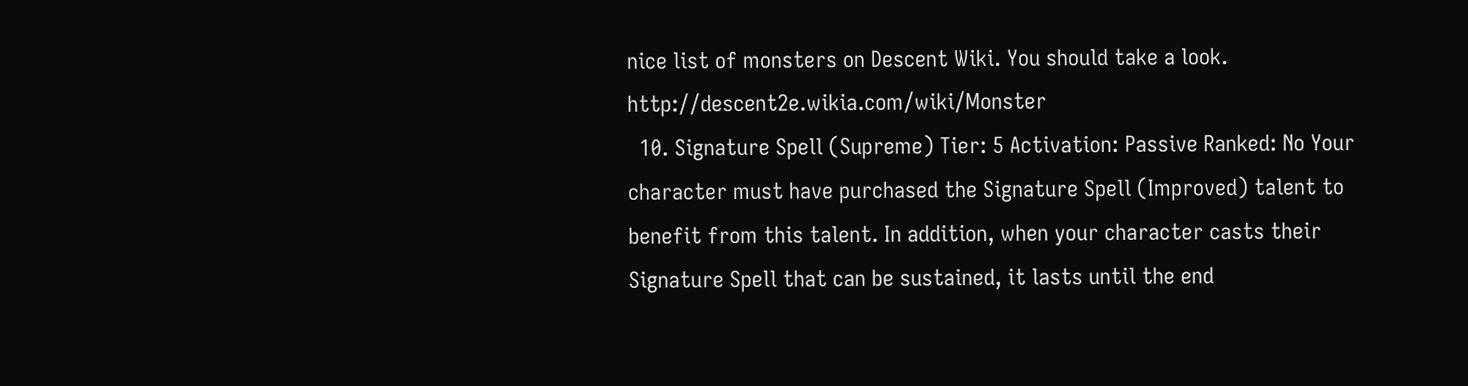nice list of monsters on Descent Wiki. You should take a look. http://descent2e.wikia.com/wiki/Monster
  10. Signature Spell (Supreme) Tier: 5 Activation: Passive Ranked: No Your character must have purchased the Signature Spell (Improved) talent to benefit from this talent. In addition, when your character casts their Signature Spell that can be sustained, it lasts until the end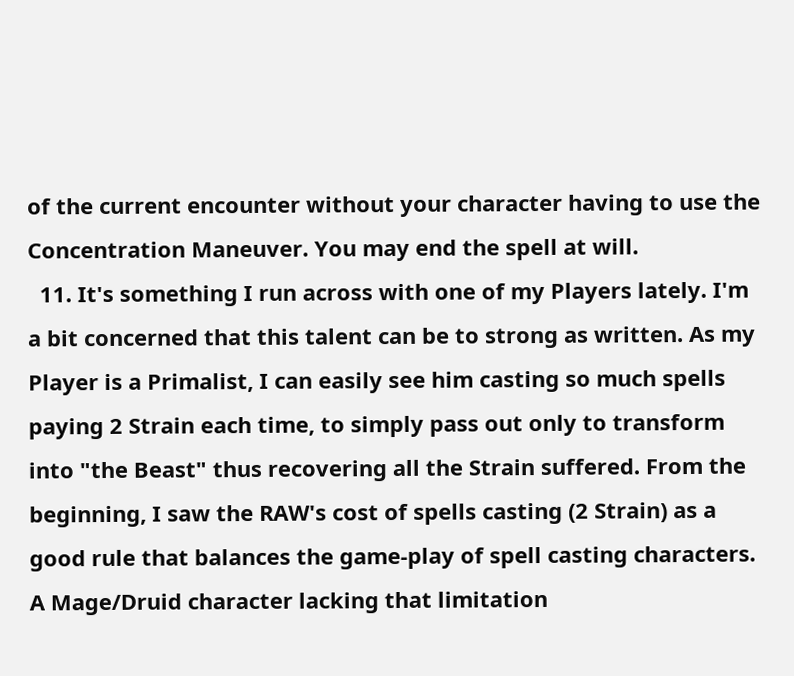of the current encounter without your character having to use the Concentration Maneuver. You may end the spell at will.
  11. It's something I run across with one of my Players lately. I'm a bit concerned that this talent can be to strong as written. As my Player is a Primalist, I can easily see him casting so much spells paying 2 Strain each time, to simply pass out only to transform into "the Beast" thus recovering all the Strain suffered. From the beginning, I saw the RAW's cost of spells casting (2 Strain) as a good rule that balances the game-play of spell casting characters. A Mage/Druid character lacking that limitation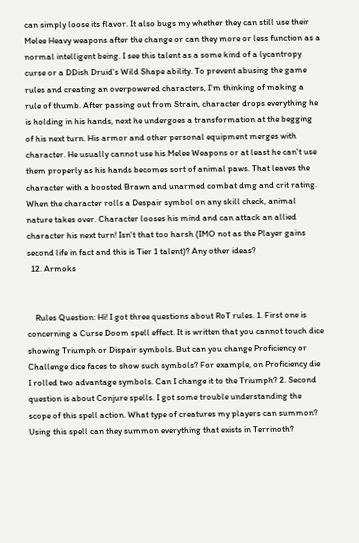can simply loose its flavor. It also bugs my whether they can still use their Melee Heavy weapons after the change or can they more or less function as a normal intelligent being. I see this talent as a some kind of a lycantropy curse or a DDish Druid's Wild Shape ability. To prevent abusing the game rules and creating an overpowered characters, I'm thinking of making a rule of thumb. After passing out from Strain, character drops everything he is holding in his hands, next he undergoes a transformation at the begging of his next turn. His armor and other personal equipment merges with character. He usually cannot use his Melee Weapons or at least he can't use them properly as his hands becomes sort of animal paws. That leaves the character with a boosted Brawn and unarmed combat dmg and crit rating. When the character rolls a Despair symbol on any skill check, animal nature takes over. Character looses his mind and can attack an allied character his next turn! Isn't that too harsh (IMO not as the Player gains second life in fact and this is Tier 1 talent)? Any other ideas?
  12. Armoks


    Rules Question: Hi! I got three questions about RoT rules. 1. First one is concerning a Curse Doom spell effect. It is written that you cannot touch dice showing Triumph or Dispair symbols. But can you change Proficiency or Challenge dice faces to show such symbols? For example, on Proficiency die I rolled two advantage symbols. Can I change it to the Triumph? 2. Second question is about Conjure spells. I got some trouble understanding the scope of this spell action. What type of creatures my players can summon? Using this spell can they summon everything that exists in Terrinoth?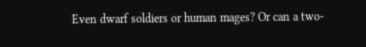Even dwarf soldiers or human mages? Or can a two-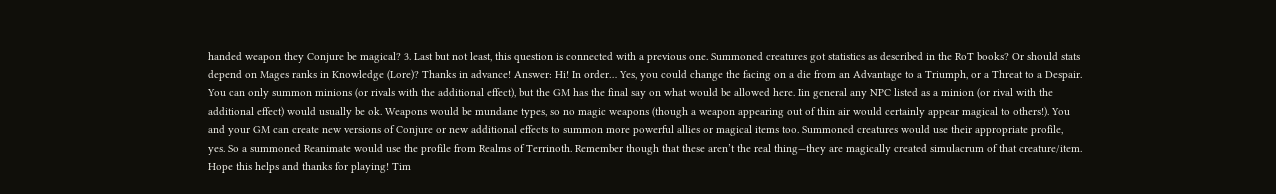handed weapon they Conjure be magical? 3. Last but not least, this question is connected with a previous one. Summoned creatures got statistics as described in the RoT books? Or should stats depend on Mages ranks in Knowledge (Lore)? Thanks in advance! Answer: Hi! In order… Yes, you could change the facing on a die from an Advantage to a Triumph, or a Threat to a Despair. You can only summon minions (or rivals with the additional effect), but the GM has the final say on what would be allowed here. Iin general any NPC listed as a minion (or rival with the additional effect) would usually be ok. Weapons would be mundane types, so no magic weapons (though a weapon appearing out of thin air would certainly appear magical to others!). You and your GM can create new versions of Conjure or new additional effects to summon more powerful allies or magical items too. Summoned creatures would use their appropriate profile, yes. So a summoned Reanimate would use the profile from Realms of Terrinoth. Remember though that these aren’t the real thing—they are magically created simulacrum of that creature/item. Hope this helps and thanks for playing! Tim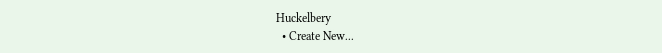Huckelbery
  • Create New...